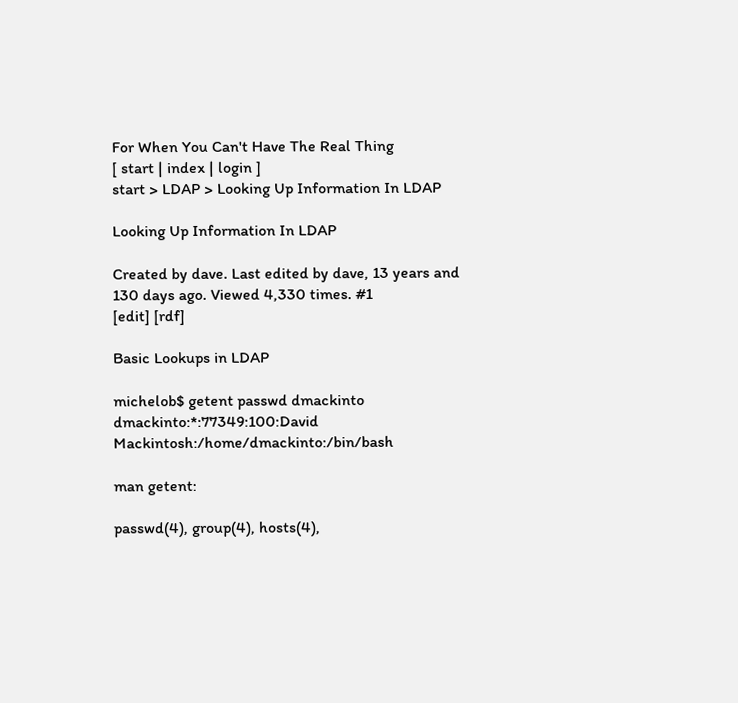For When You Can't Have The Real Thing
[ start | index | login ]
start > LDAP > Looking Up Information In LDAP

Looking Up Information In LDAP

Created by dave. Last edited by dave, 13 years and 130 days ago. Viewed 4,330 times. #1
[edit] [rdf]

Basic Lookups in LDAP

michelob$ getent passwd dmackinto
dmackinto:*:77349:100:David Mackintosh:/home/dmackinto:/bin/bash

man getent:

passwd(4), group(4), hosts(4),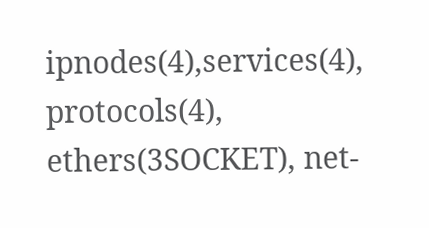ipnodes(4),services(4), protocols(4), ethers(3SOCKET), net-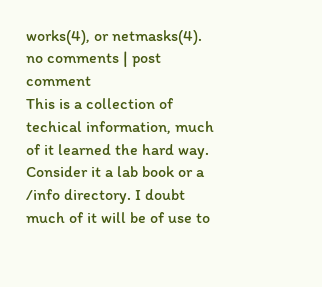works(4), or netmasks(4).
no comments | post comment
This is a collection of techical information, much of it learned the hard way. Consider it a lab book or a /info directory. I doubt much of it will be of use to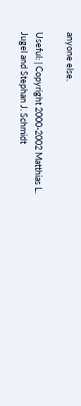anyone else.

Useful: | Copyright 2000-2002 Matthias L. Jugel and Stephan J. Schmidt